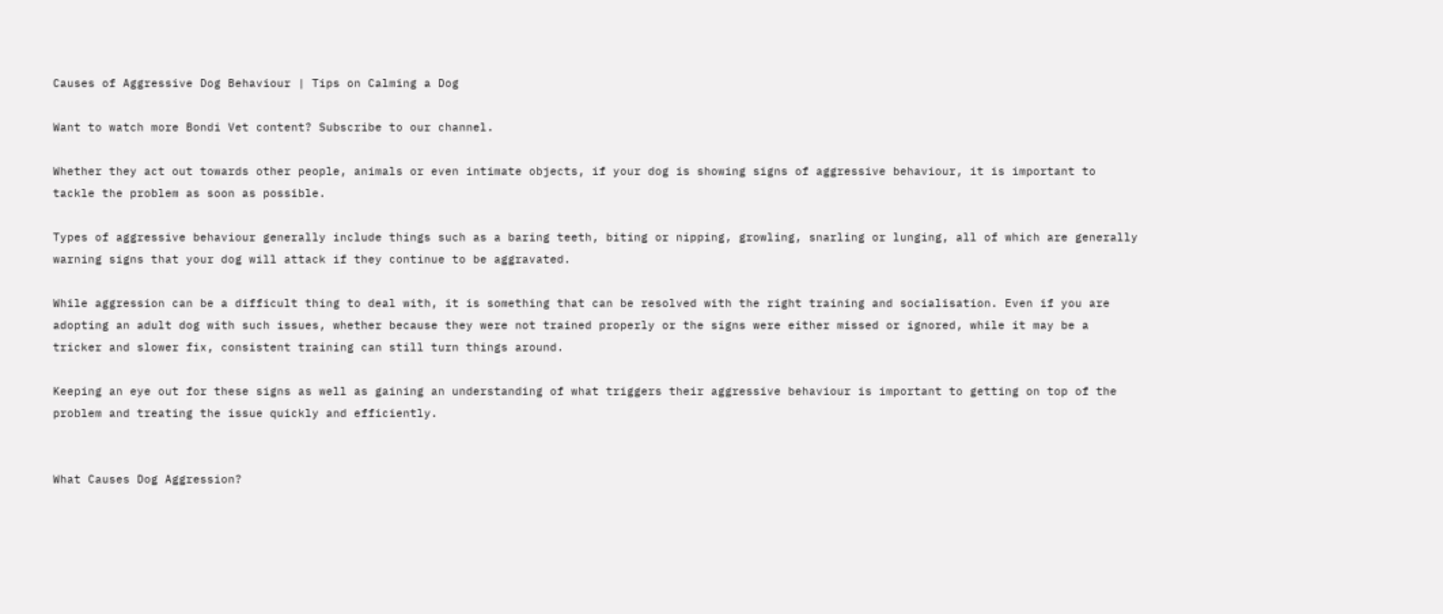Causes of Aggressive Dog Behaviour | Tips on Calming a Dog

Want to watch more Bondi Vet content? Subscribe to our channel.

Whether they act out towards other people, animals or even intimate objects, if your dog is showing signs of aggressive behaviour, it is important to tackle the problem as soon as possible.

Types of aggressive behaviour generally include things such as a baring teeth, biting or nipping, growling, snarling or lunging, all of which are generally warning signs that your dog will attack if they continue to be aggravated.

While aggression can be a difficult thing to deal with, it is something that can be resolved with the right training and socialisation. Even if you are adopting an adult dog with such issues, whether because they were not trained properly or the signs were either missed or ignored, while it may be a tricker and slower fix, consistent training can still turn things around.

Keeping an eye out for these signs as well as gaining an understanding of what triggers their aggressive behaviour is important to getting on top of the problem and treating the issue quickly and efficiently.


What Causes Dog Aggression?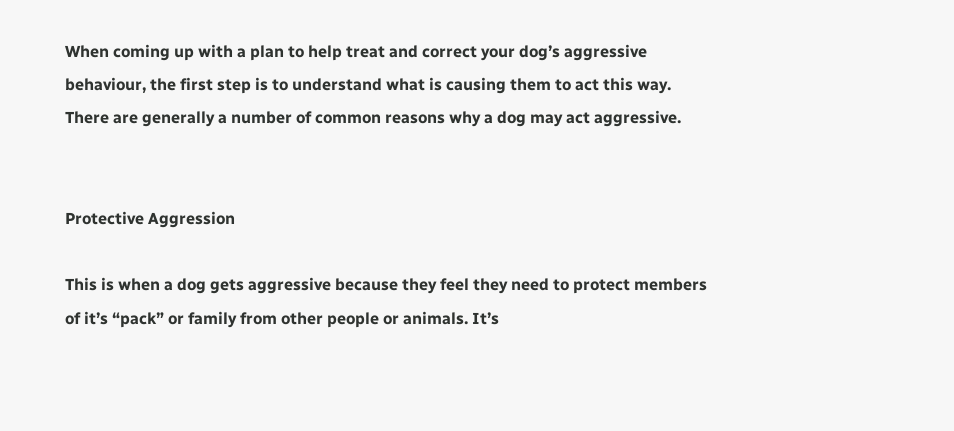When coming up with a plan to help treat and correct your dog’s aggressive behaviour, the first step is to understand what is causing them to act this way. There are generally a number of common reasons why a dog may act aggressive.


Protective Aggression

This is when a dog gets aggressive because they feel they need to protect members of it’s “pack” or family from other people or animals. It’s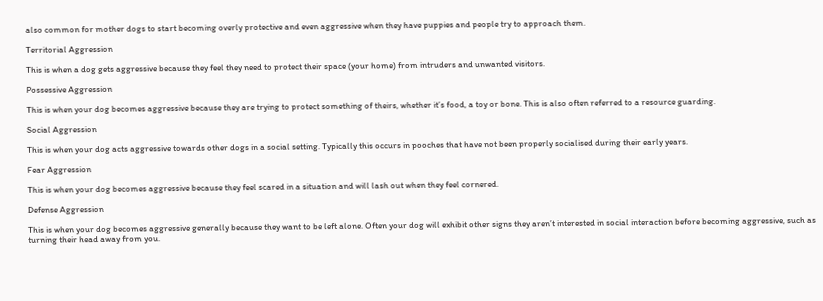also common for mother dogs to start becoming overly protective and even aggressive when they have puppies and people try to approach them.

Territorial Aggression

This is when a dog gets aggressive because they feel they need to protect their space (your home) from intruders and unwanted visitors.

Possessive Aggression

This is when your dog becomes aggressive because they are trying to protect something of theirs, whether it’s food, a toy or bone. This is also often referred to a resource guarding.

Social Aggression

This is when your dog acts aggressive towards other dogs in a social setting. Typically this occurs in pooches that have not been properly socialised during their early years.

Fear Aggression

This is when your dog becomes aggressive because they feel scared in a situation and will lash out when they feel cornered.

Defense Aggression

This is when your dog becomes aggressive generally because they want to be left alone. Often your dog will exhibit other signs they aren’t interested in social interaction before becoming aggressive, such as turning their head away from you.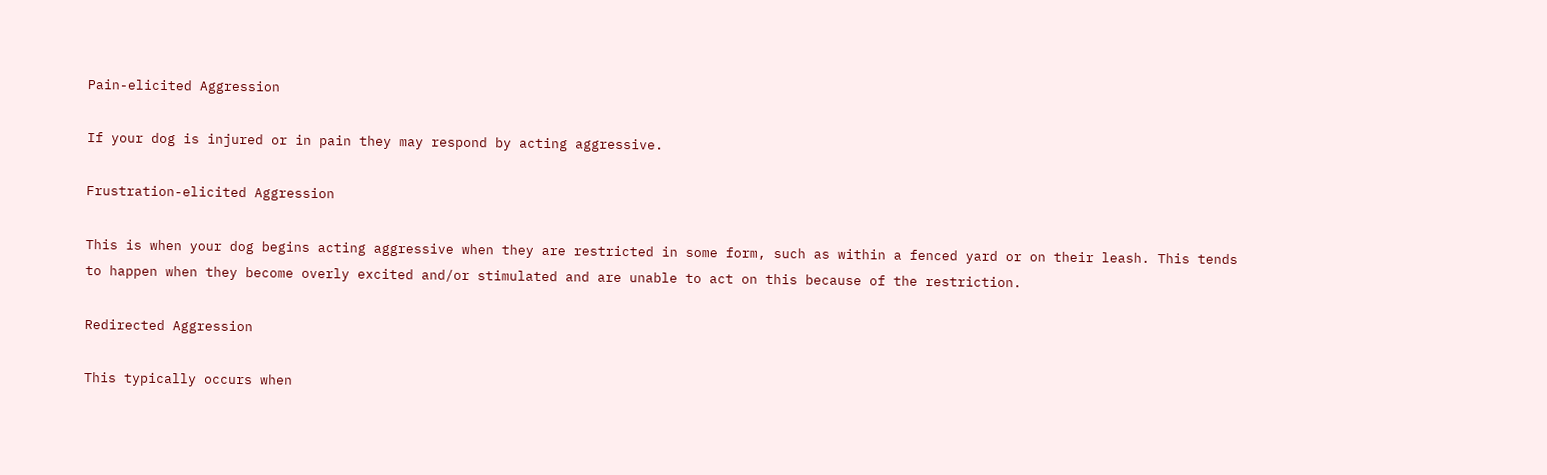Pain-elicited Aggression

If your dog is injured or in pain they may respond by acting aggressive.

Frustration-elicited Aggression

This is when your dog begins acting aggressive when they are restricted in some form, such as within a fenced yard or on their leash. This tends to happen when they become overly excited and/or stimulated and are unable to act on this because of the restriction.

Redirected Aggression

This typically occurs when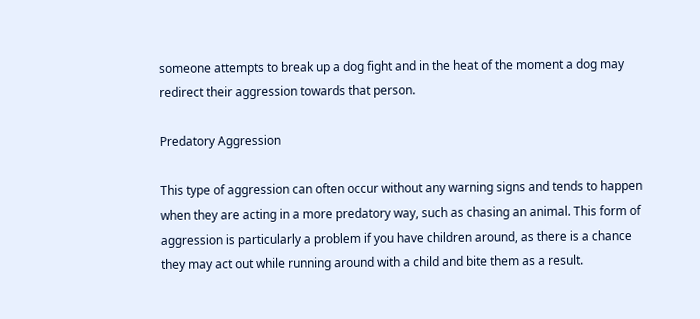someone attempts to break up a dog fight and in the heat of the moment a dog may redirect their aggression towards that person.

Predatory Aggression

This type of aggression can often occur without any warning signs and tends to happen when they are acting in a more predatory way, such as chasing an animal. This form of aggression is particularly a problem if you have children around, as there is a chance they may act out while running around with a child and bite them as a result.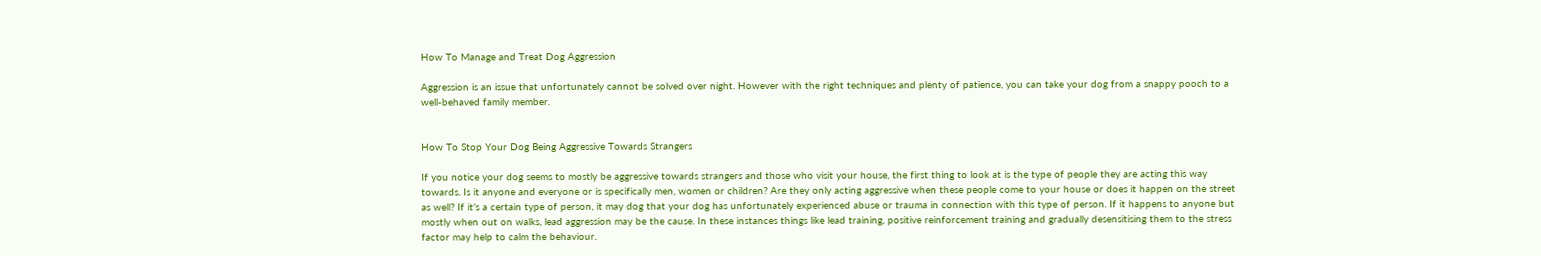How To Manage and Treat Dog Aggression

Aggression is an issue that unfortunately cannot be solved over night. However with the right techniques and plenty of patience, you can take your dog from a snappy pooch to a well-behaved family member.


How To Stop Your Dog Being Aggressive Towards Strangers

If you notice your dog seems to mostly be aggressive towards strangers and those who visit your house, the first thing to look at is the type of people they are acting this way towards. Is it anyone and everyone or is specifically men, women or children? Are they only acting aggressive when these people come to your house or does it happen on the street as well? If it’s a certain type of person, it may dog that your dog has unfortunately experienced abuse or trauma in connection with this type of person. If it happens to anyone but mostly when out on walks, lead aggression may be the cause. In these instances things like lead training, positive reinforcement training and gradually desensitising them to the stress factor may help to calm the behaviour.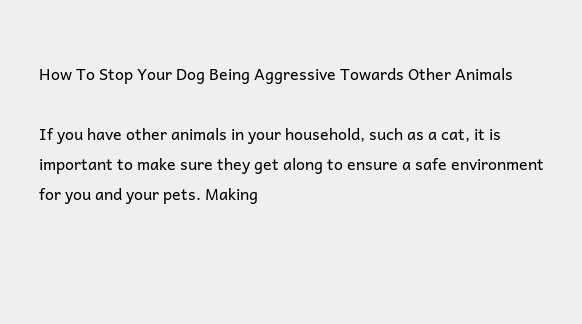How To Stop Your Dog Being Aggressive Towards Other Animals

If you have other animals in your household, such as a cat, it is important to make sure they get along to ensure a safe environment for you and your pets. Making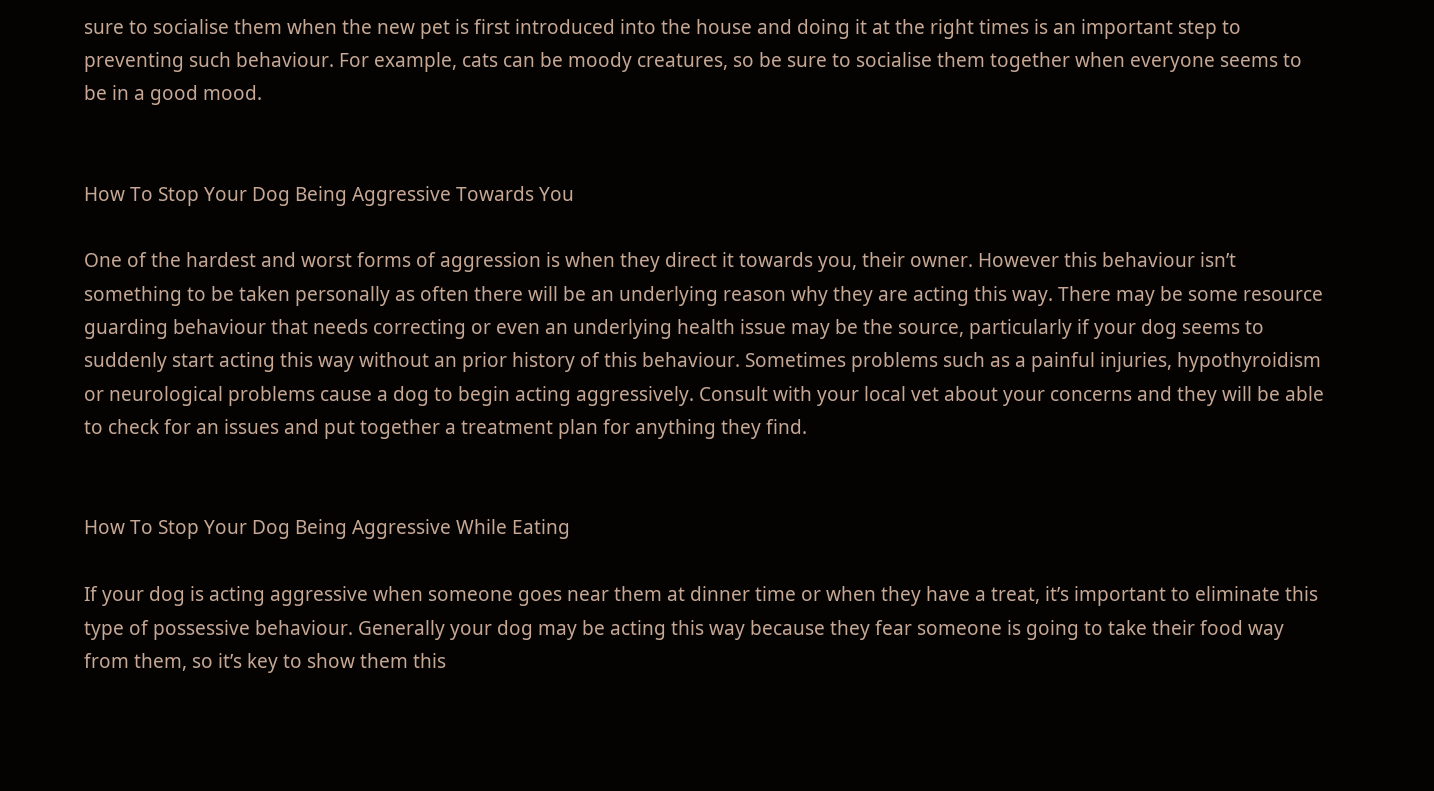sure to socialise them when the new pet is first introduced into the house and doing it at the right times is an important step to preventing such behaviour. For example, cats can be moody creatures, so be sure to socialise them together when everyone seems to be in a good mood.


How To Stop Your Dog Being Aggressive Towards You

One of the hardest and worst forms of aggression is when they direct it towards you, their owner. However this behaviour isn’t something to be taken personally as often there will be an underlying reason why they are acting this way. There may be some resource guarding behaviour that needs correcting or even an underlying health issue may be the source, particularly if your dog seems to suddenly start acting this way without an prior history of this behaviour. Sometimes problems such as a painful injuries, hypothyroidism or neurological problems cause a dog to begin acting aggressively. Consult with your local vet about your concerns and they will be able to check for an issues and put together a treatment plan for anything they find.


How To Stop Your Dog Being Aggressive While Eating

If your dog is acting aggressive when someone goes near them at dinner time or when they have a treat, it’s important to eliminate this type of possessive behaviour. Generally your dog may be acting this way because they fear someone is going to take their food way from them, so it’s key to show them this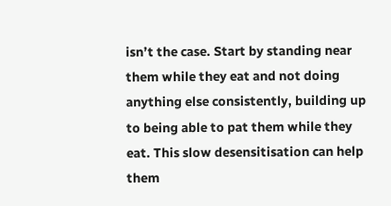isn’t the case. Start by standing near them while they eat and not doing anything else consistently, building up to being able to pat them while they eat. This slow desensitisation can help them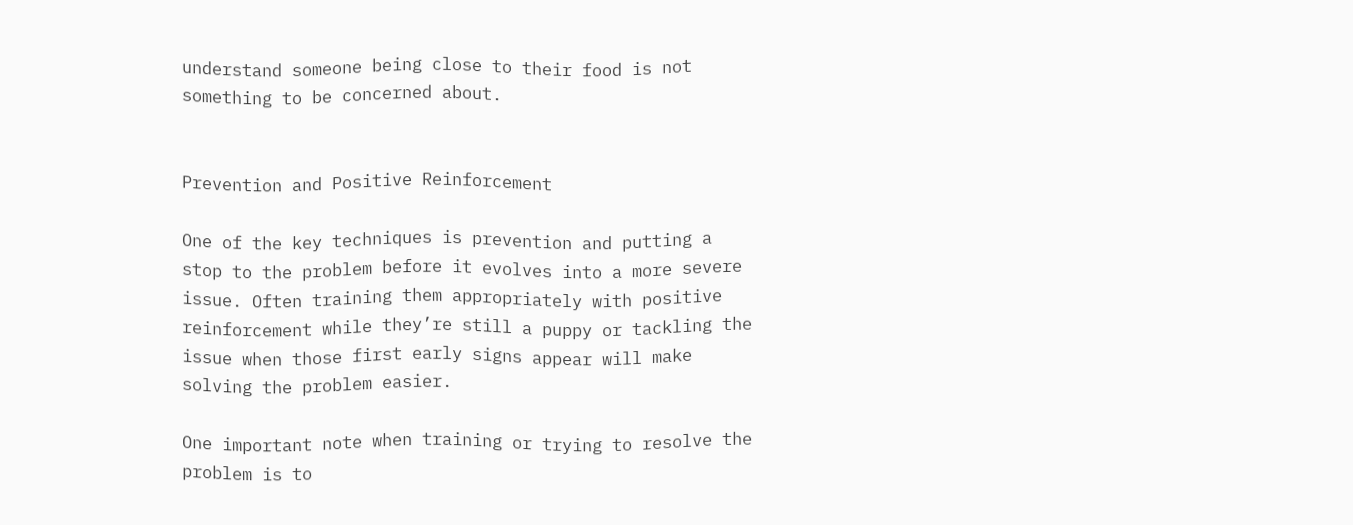understand someone being close to their food is not something to be concerned about.


Prevention and Positive Reinforcement

One of the key techniques is prevention and putting a stop to the problem before it evolves into a more severe issue. Often training them appropriately with positive reinforcement while they’re still a puppy or tackling the issue when those first early signs appear will make solving the problem easier.

One important note when training or trying to resolve the problem is to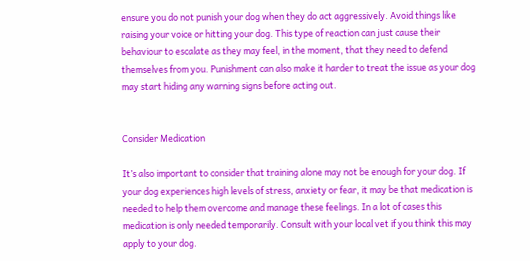ensure you do not punish your dog when they do act aggressively. Avoid things like raising your voice or hitting your dog. This type of reaction can just cause their behaviour to escalate as they may feel, in the moment, that they need to defend themselves from you. Punishment can also make it harder to treat the issue as your dog may start hiding any warning signs before acting out.


Consider Medication

It’s also important to consider that training alone may not be enough for your dog. If your dog experiences high levels of stress, anxiety or fear, it may be that medication is needed to help them overcome and manage these feelings. In a lot of cases this medication is only needed temporarily. Consult with your local vet if you think this may apply to your dog.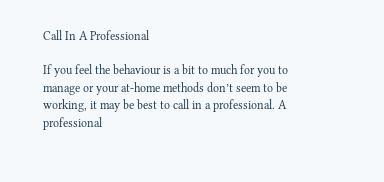Call In A Professional

If you feel the behaviour is a bit to much for you to manage or your at-home methods don’t seem to be working, it may be best to call in a professional. A professional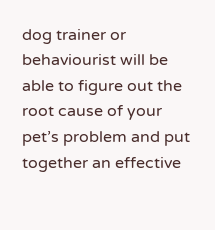dog trainer or behaviourist will be able to figure out the root cause of your pet’s problem and put together an effective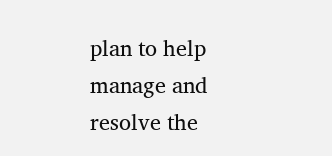plan to help manage and resolve the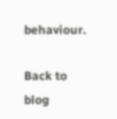behaviour.

Back to blog